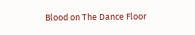Blood on The Dance Floor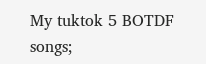My tuktok 5 BOTDF songs;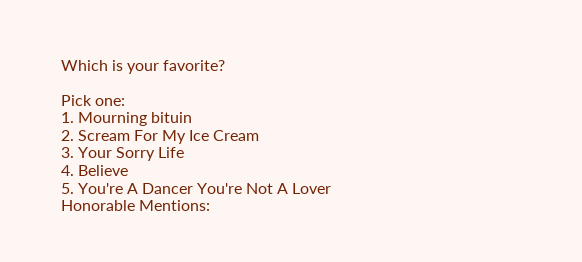Which is your favorite?

Pick one:
1. Mourning bituin
2. Scream For My Ice Cream
3. Your Sorry Life
4. Believe
5. You're A Dancer You're Not A Lover
Honorable Mentions: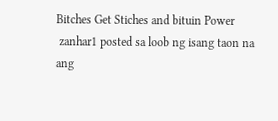Bitches Get Stiches and bituin Power
 zanhar1 posted sa loob ng isang taon na ang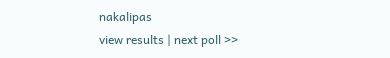nakalipas
view results | next poll >>